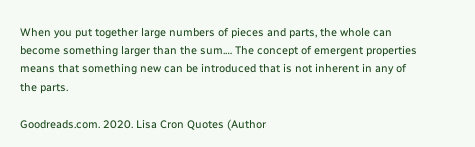When you put together large numbers of pieces and parts, the whole can become something larger than the sum.… The concept of emergent properties means that something new can be introduced that is not inherent in any of the parts.

Goodreads.com. 2020. Lisa Cron Quotes (Author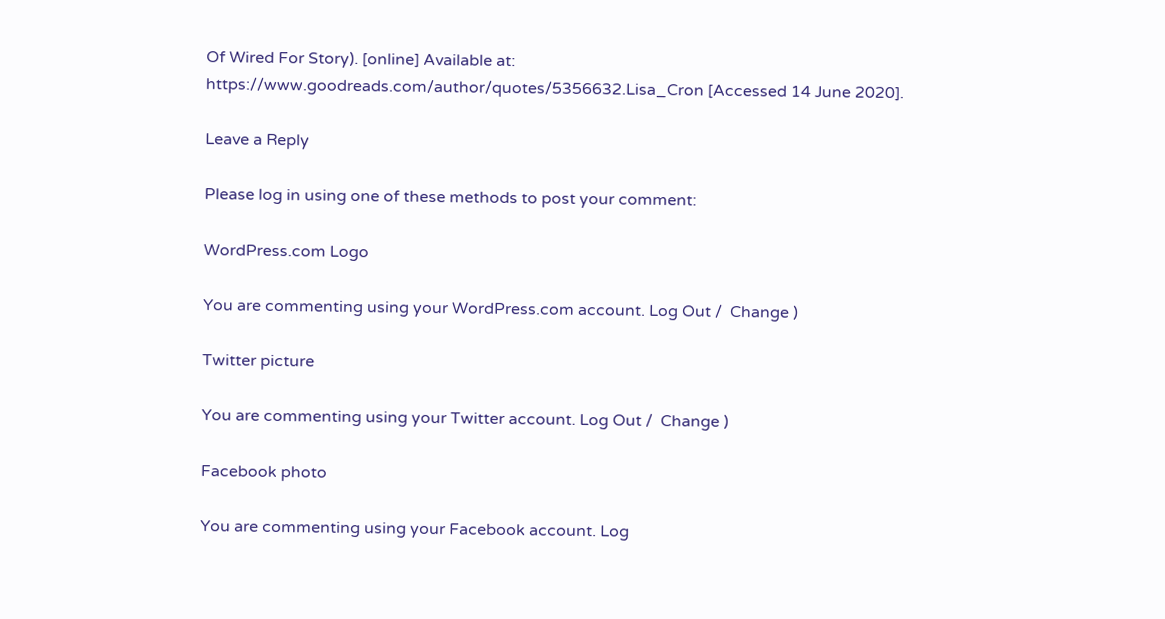Of Wired For Story). [online] Available at: https://www.goodreads.com/author/quotes/5356632.Lisa_Cron [Accessed 14 June 2020].

Leave a Reply

Please log in using one of these methods to post your comment:

WordPress.com Logo

You are commenting using your WordPress.com account. Log Out /  Change )

Twitter picture

You are commenting using your Twitter account. Log Out /  Change )

Facebook photo

You are commenting using your Facebook account. Log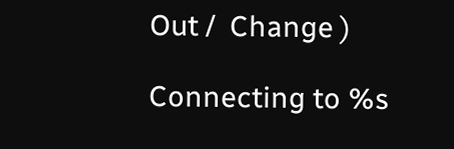Out /  Change )

Connecting to %s